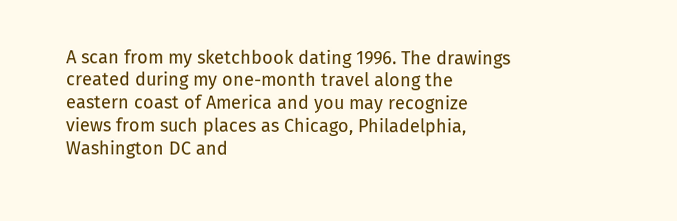A scan from my sketchbook dating 1996. The drawings created during my one-month travel along the eastern coast of America and you may recognize views from such places as Chicago, Philadelphia, Washington DC and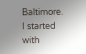Baltimore. I started with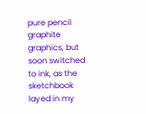pure pencil graphite graphics, but soon switched to ink, as the sketchbook layed in my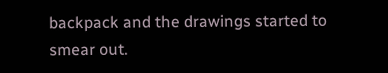backpack and the drawings started to smear out.